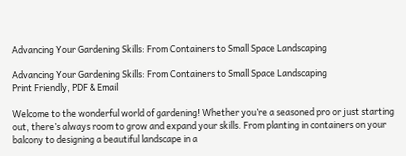Advancing Your Gardening Skills: From Containers to Small Space Landscaping

Advancing Your Gardening Skills: From Containers to Small Space Landscaping
Print Friendly, PDF & Email

Welcome to the wonderful world of gardening! Whether you’re a seasoned pro or just starting out, there’s always room to grow and expand your skills. From planting in containers on your balcony to designing a beautiful landscape in a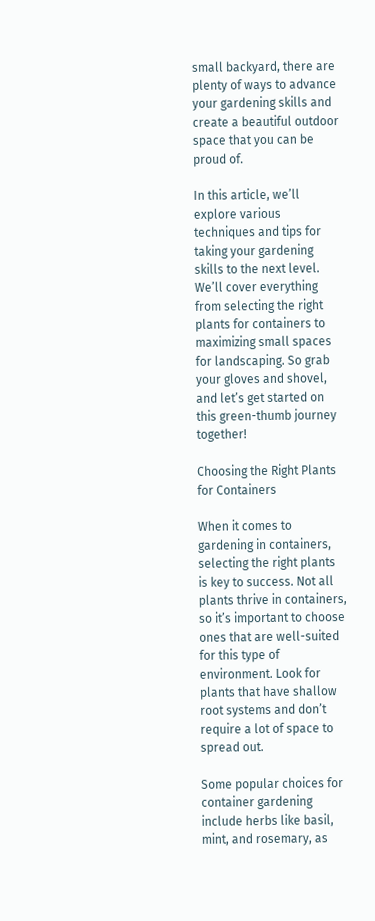small backyard, there are plenty of ways to advance your gardening skills and create a beautiful outdoor space that you can be proud of.

In this article, we’ll explore various techniques and tips for taking your gardening skills to the next level. We’ll cover everything from selecting the right plants for containers to maximizing small spaces for landscaping. So grab your gloves and shovel, and let’s get started on this green-thumb journey together!

Choosing the Right Plants for Containers

When it comes to gardening in containers, selecting the right plants is key to success. Not all plants thrive in containers, so it’s important to choose ones that are well-suited for this type of environment. Look for plants that have shallow root systems and don’t require a lot of space to spread out.

Some popular choices for container gardening include herbs like basil, mint, and rosemary, as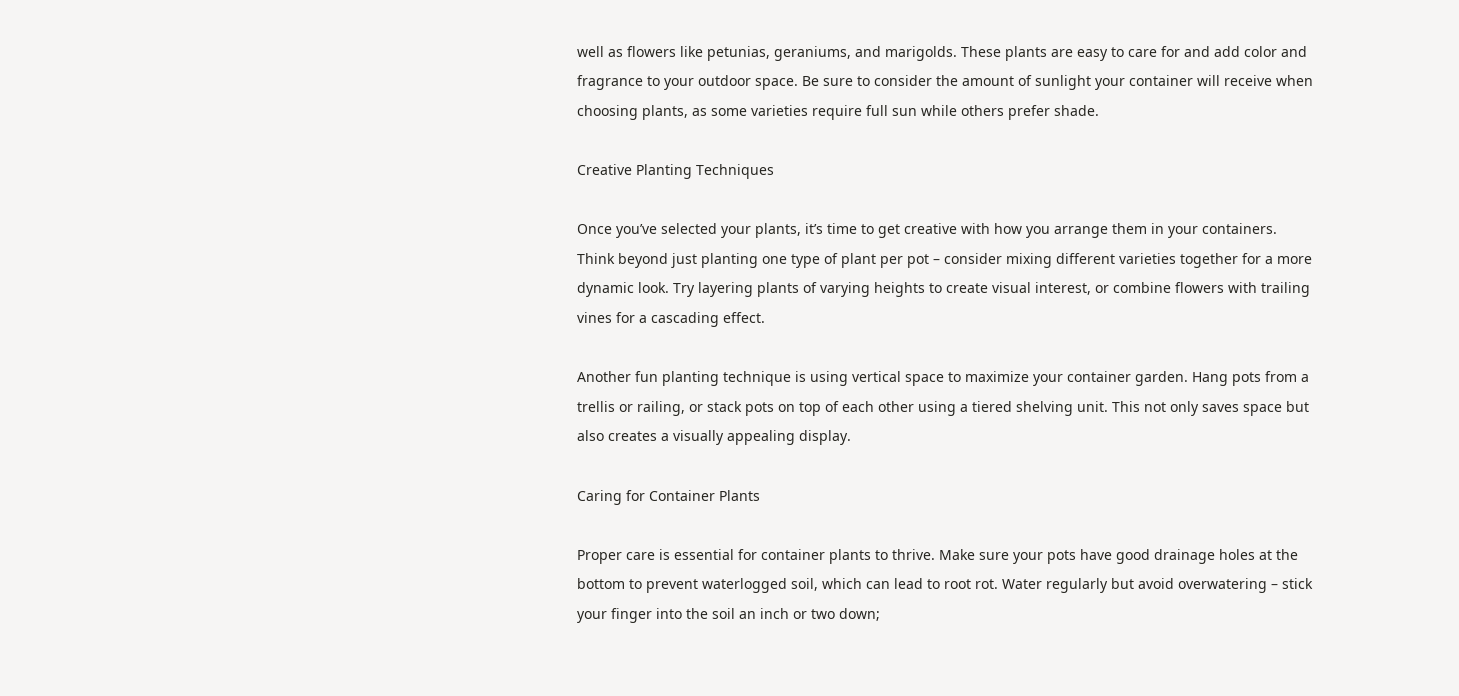well as flowers like petunias, geraniums, and marigolds. These plants are easy to care for and add color and fragrance to your outdoor space. Be sure to consider the amount of sunlight your container will receive when choosing plants, as some varieties require full sun while others prefer shade.

Creative Planting Techniques

Once you’ve selected your plants, it’s time to get creative with how you arrange them in your containers. Think beyond just planting one type of plant per pot – consider mixing different varieties together for a more dynamic look. Try layering plants of varying heights to create visual interest, or combine flowers with trailing vines for a cascading effect.

Another fun planting technique is using vertical space to maximize your container garden. Hang pots from a trellis or railing, or stack pots on top of each other using a tiered shelving unit. This not only saves space but also creates a visually appealing display.

Caring for Container Plants

Proper care is essential for container plants to thrive. Make sure your pots have good drainage holes at the bottom to prevent waterlogged soil, which can lead to root rot. Water regularly but avoid overwatering – stick your finger into the soil an inch or two down;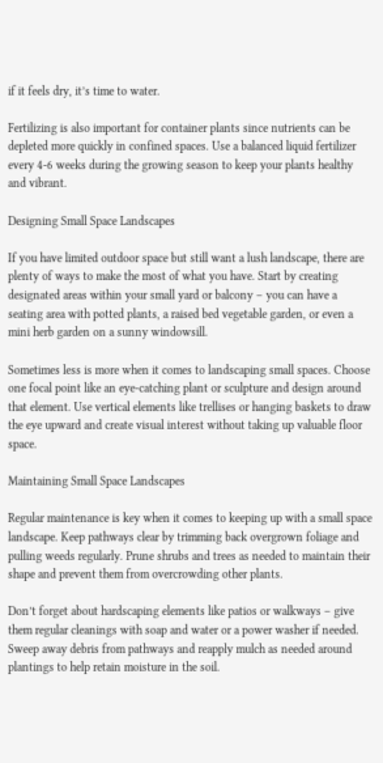if it feels dry, it’s time to water.

Fertilizing is also important for container plants since nutrients can be depleted more quickly in confined spaces. Use a balanced liquid fertilizer every 4-6 weeks during the growing season to keep your plants healthy and vibrant.

Designing Small Space Landscapes

If you have limited outdoor space but still want a lush landscape, there are plenty of ways to make the most of what you have. Start by creating designated areas within your small yard or balcony – you can have a seating area with potted plants, a raised bed vegetable garden, or even a mini herb garden on a sunny windowsill.

Sometimes less is more when it comes to landscaping small spaces. Choose one focal point like an eye-catching plant or sculpture and design around that element. Use vertical elements like trellises or hanging baskets to draw the eye upward and create visual interest without taking up valuable floor space.

Maintaining Small Space Landscapes

Regular maintenance is key when it comes to keeping up with a small space landscape. Keep pathways clear by trimming back overgrown foliage and pulling weeds regularly. Prune shrubs and trees as needed to maintain their shape and prevent them from overcrowding other plants.

Don’t forget about hardscaping elements like patios or walkways – give them regular cleanings with soap and water or a power washer if needed. Sweep away debris from pathways and reapply mulch as needed around plantings to help retain moisture in the soil.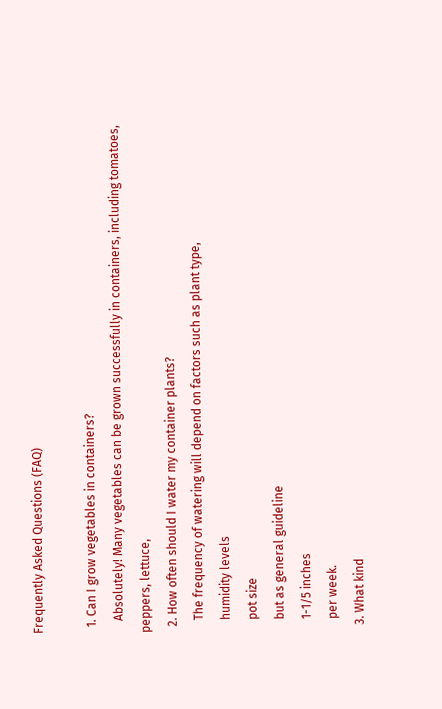Frequently Asked Questions (FAQ)

  1. Can I grow vegetables in containers?
    Absolutely! Many vegetables can be grown successfully in containers, including tomatoes, peppers, lettuce,
  2. How often should I water my container plants?
    The frequency of watering will depend on factors such as plant type,
    humidity levels
    pot size
    but as general guideline
    1-1/5 inches
    per week.
  3. What kind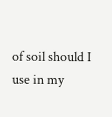of soil should I use in my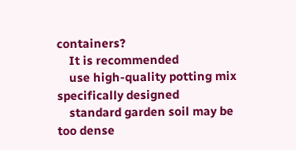containers?
    It is recommended
    use high-quality potting mix specifically designed
    standard garden soil may be too dense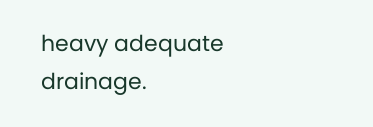heavy adequate drainage.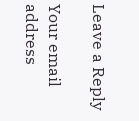Leave a Reply

Your email address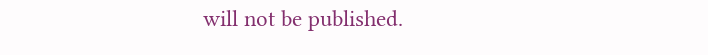will not be published.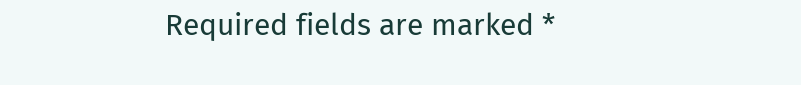Required fields are marked *